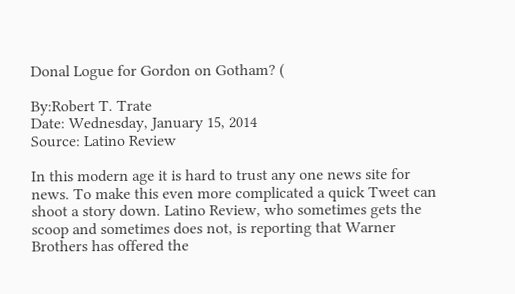Donal Logue for Gordon on Gotham? (

By:Robert T. Trate
Date: Wednesday, January 15, 2014
Source: Latino Review

In this modern age it is hard to trust any one news site for news. To make this even more complicated a quick Tweet can shoot a story down. Latino Review, who sometimes gets the scoop and sometimes does not, is reporting that Warner Brothers has offered the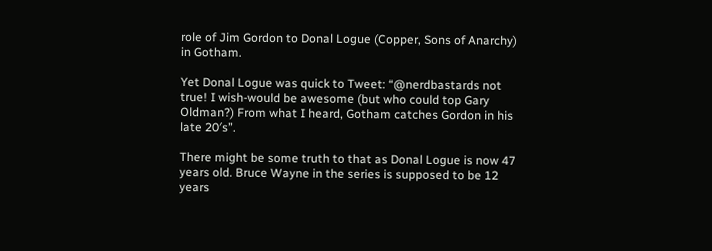role of Jim Gordon to Donal Logue (Copper, Sons of Anarchy) in Gotham.

Yet Donal Logue was quick to Tweet: “@nerdbastards not true! I wish-would be awesome (but who could top Gary Oldman?) From what I heard, Gotham catches Gordon in his late 20′s”.

There might be some truth to that as Donal Logue is now 47 years old. Bruce Wayne in the series is supposed to be 12 years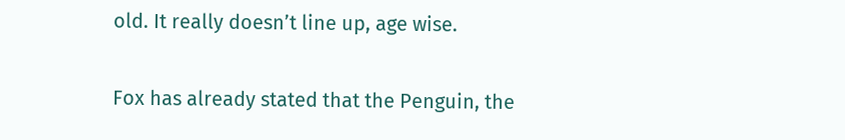old. It really doesn’t line up, age wise.

Fox has already stated that the Penguin, the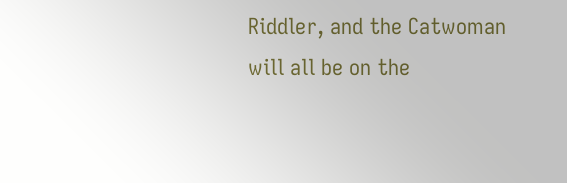Riddler, and the Catwoman will all be on the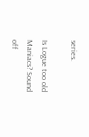series.

Is Logue too old Maniacs? Sound off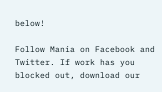below!

Follow Mania on Facebook and Twitter. If work has you blocked out, download our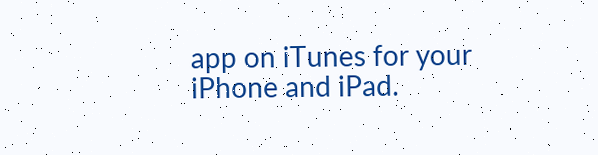app on iTunes for your iPhone and iPad.